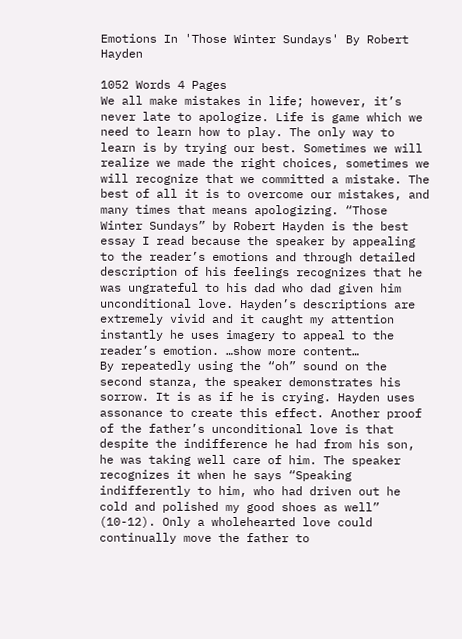Emotions In 'Those Winter Sundays' By Robert Hayden

1052 Words 4 Pages
We all make mistakes in life; however, it’s never late to apologize. Life is game which we need to learn how to play. The only way to learn is by trying our best. Sometimes we will realize we made the right choices, sometimes we will recognize that we committed a mistake. The best of all it is to overcome our mistakes, and many times that means apologizing. “Those Winter Sundays” by Robert Hayden is the best essay I read because the speaker by appealing to the reader’s emotions and through detailed description of his feelings recognizes that he was ungrateful to his dad who dad given him unconditional love. Hayden’s descriptions are extremely vivid and it caught my attention instantly he uses imagery to appeal to the reader’s emotion. …show more content…
By repeatedly using the “oh” sound on the second stanza, the speaker demonstrates his sorrow. It is as if he is crying. Hayden uses assonance to create this effect. Another proof of the father’s unconditional love is that despite the indifference he had from his son, he was taking well care of him. The speaker recognizes it when he says “Speaking indifferently to him, who had driven out he cold and polished my good shoes as well” (10-12). Only a wholehearted love could continually move the father to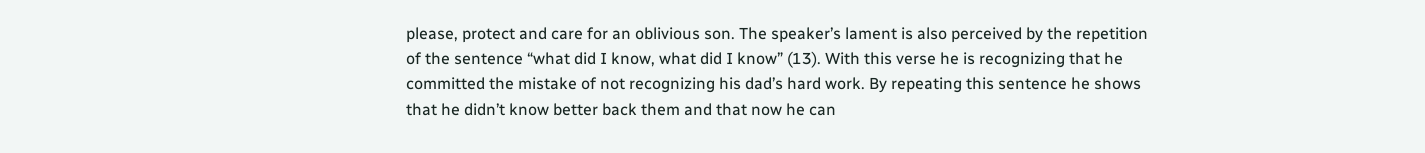please, protect and care for an oblivious son. The speaker’s lament is also perceived by the repetition of the sentence “what did I know, what did I know” (13). With this verse he is recognizing that he committed the mistake of not recognizing his dad’s hard work. By repeating this sentence he shows that he didn’t know better back them and that now he can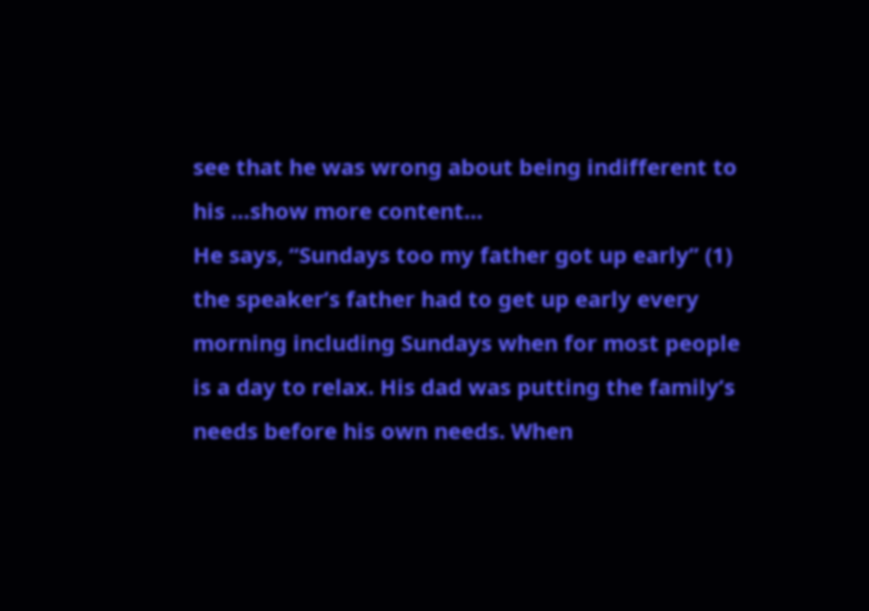see that he was wrong about being indifferent to his …show more content…
He says, “Sundays too my father got up early” (1) the speaker’s father had to get up early every morning including Sundays when for most people is a day to relax. His dad was putting the family’s needs before his own needs. When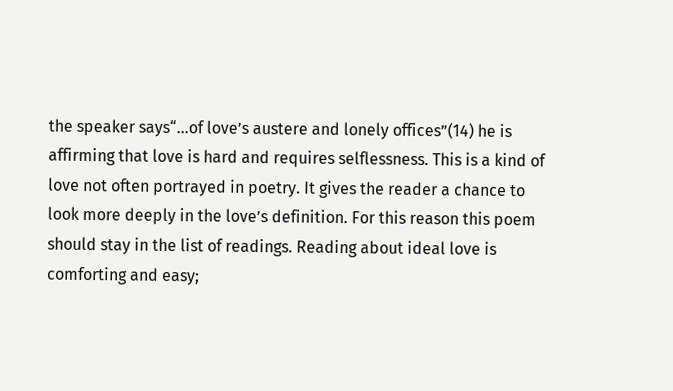the speaker says“…of love’s austere and lonely offices”(14) he is affirming that love is hard and requires selflessness. This is a kind of love not often portrayed in poetry. It gives the reader a chance to look more deeply in the love’s definition. For this reason this poem should stay in the list of readings. Reading about ideal love is comforting and easy;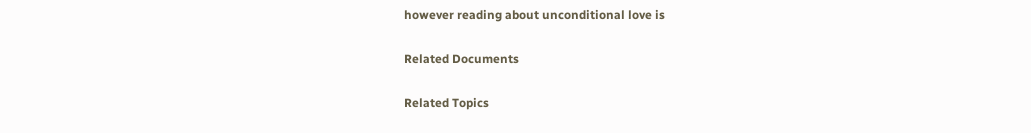however reading about unconditional love is

Related Documents

Related Topics